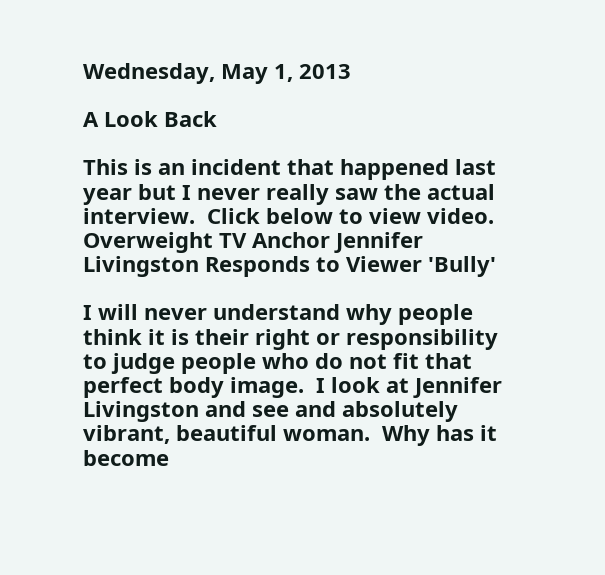Wednesday, May 1, 2013

A Look Back

This is an incident that happened last year but I never really saw the actual interview.  Click below to view video.
Overweight TV Anchor Jennifer Livingston Responds to Viewer 'Bully'

I will never understand why people think it is their right or responsibility to judge people who do not fit that perfect body image.  I look at Jennifer Livingston and see and absolutely vibrant, beautiful woman.  Why has it become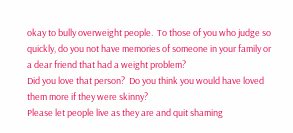okay to bully overweight people.  To those of you who judge so quickly, do you not have memories of someone in your family or a dear friend that had a weight problem?
Did you love that person?  Do you think you would have loved them more if they were skinny?
Please let people live as they are and quit shaming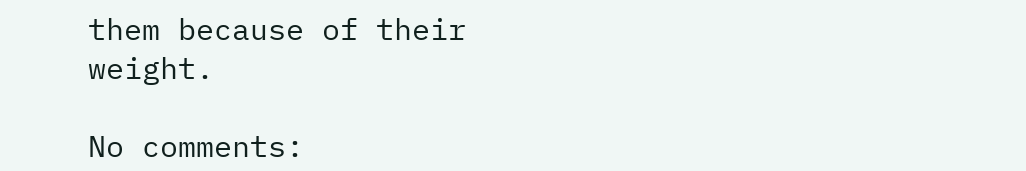them because of their weight.

No comments: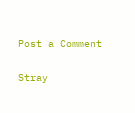Post a Comment

Stray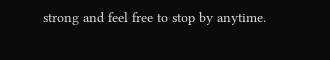strong and feel free to stop by anytime.